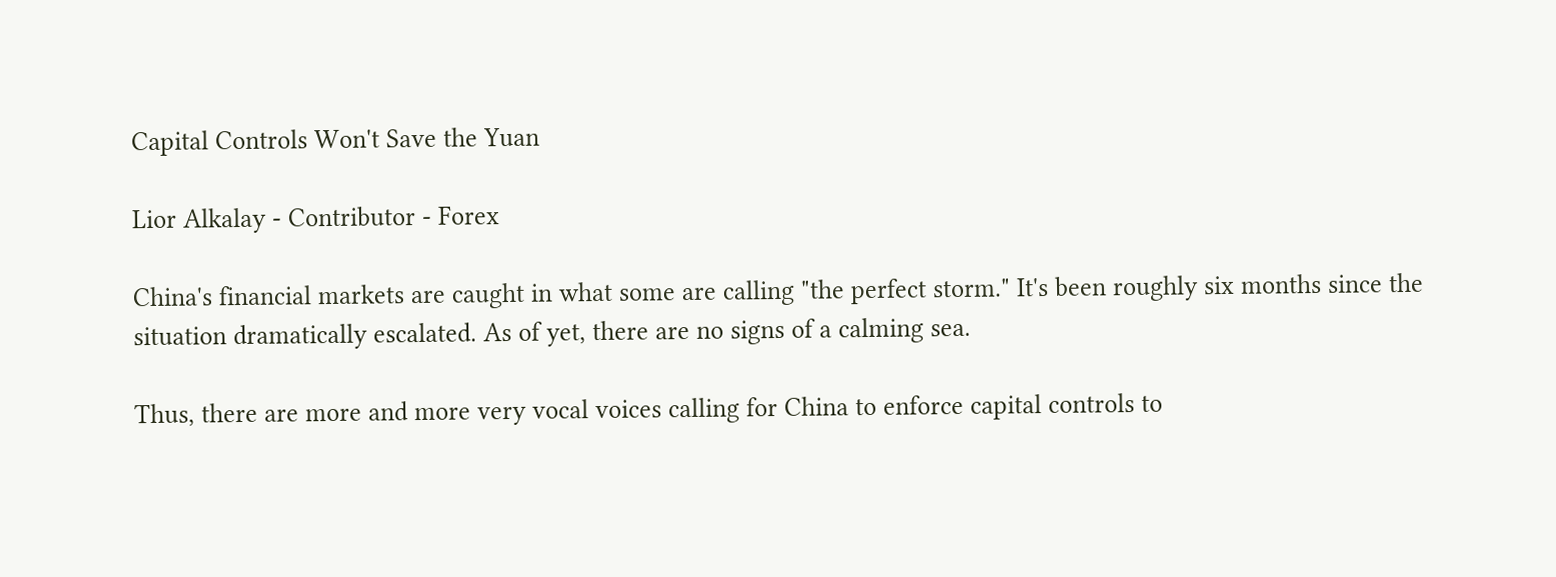Capital Controls Won't Save the Yuan

Lior Alkalay - Contributor - Forex

China's financial markets are caught in what some are calling "the perfect storm." It's been roughly six months since the situation dramatically escalated. As of yet, there are no signs of a calming sea.

Thus, there are more and more very vocal voices calling for China to enforce capital controls to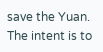save the Yuan. The intent is to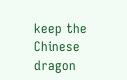keep the Chinese dragon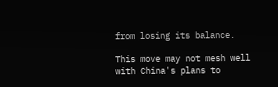from losing its balance.

This move may not mesh well with China's plans to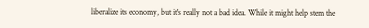liberalize its economy, but it's really not a bad idea. While it might help stem the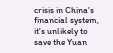crisis in China's financial system, it's unlikely to save the Yuan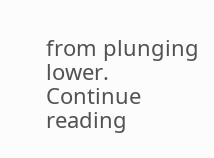from plunging lower. Continue reading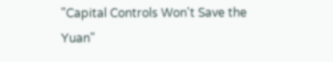"Capital Controls Won't Save the Yuan"